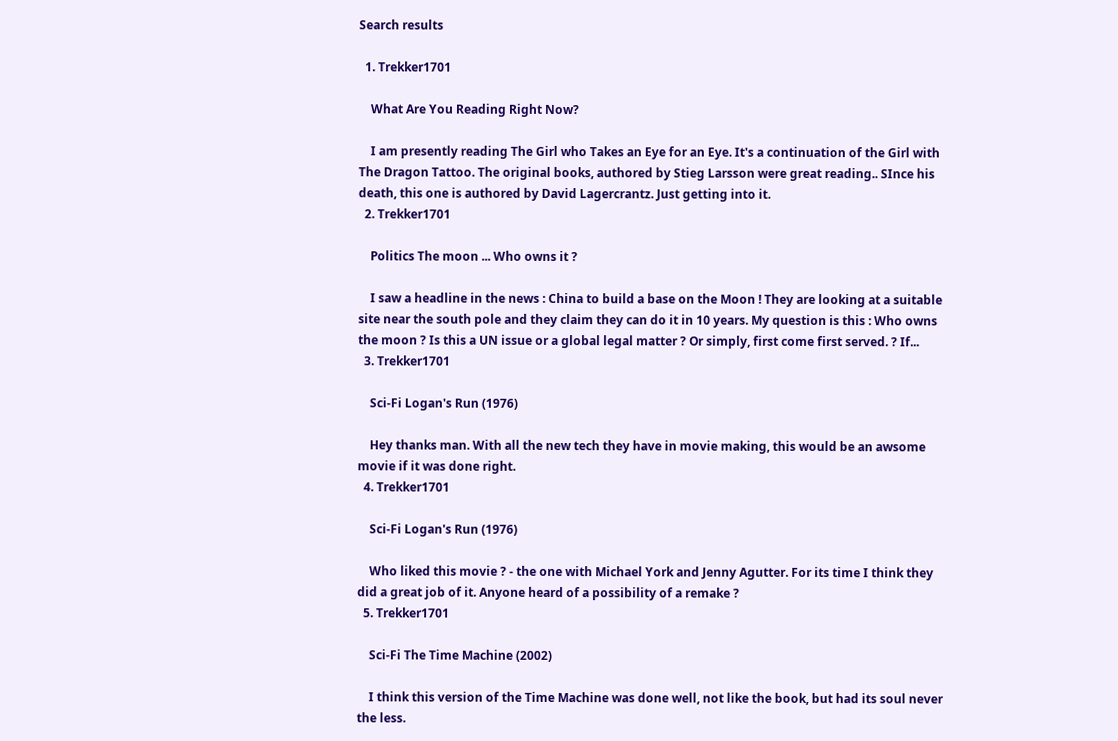Search results

  1. Trekker1701

    What Are You Reading Right Now?

    I am presently reading The Girl who Takes an Eye for an Eye. It's a continuation of the Girl with The Dragon Tattoo. The original books, authored by Stieg Larsson were great reading.. SInce his death, this one is authored by David Lagercrantz. Just getting into it.
  2. Trekker1701

    Politics The moon ... Who owns it ?

    I saw a headline in the news : China to build a base on the Moon ! They are looking at a suitable site near the south pole and they claim they can do it in 10 years. My question is this : Who owns the moon ? Is this a UN issue or a global legal matter ? Or simply, first come first served. ? If...
  3. Trekker1701

    Sci-Fi Logan's Run (1976)

    Hey thanks man. With all the new tech they have in movie making, this would be an awsome movie if it was done right.
  4. Trekker1701

    Sci-Fi Logan's Run (1976)

    Who liked this movie ? - the one with Michael York and Jenny Agutter. For its time I think they did a great job of it. Anyone heard of a possibility of a remake ?
  5. Trekker1701

    Sci-Fi The Time Machine (2002)

    I think this version of the Time Machine was done well, not like the book, but had its soul never the less.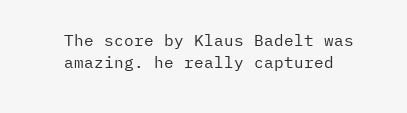The score by Klaus Badelt was amazing. he really captured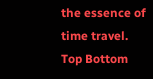the essence of time travel.
Top Bottom